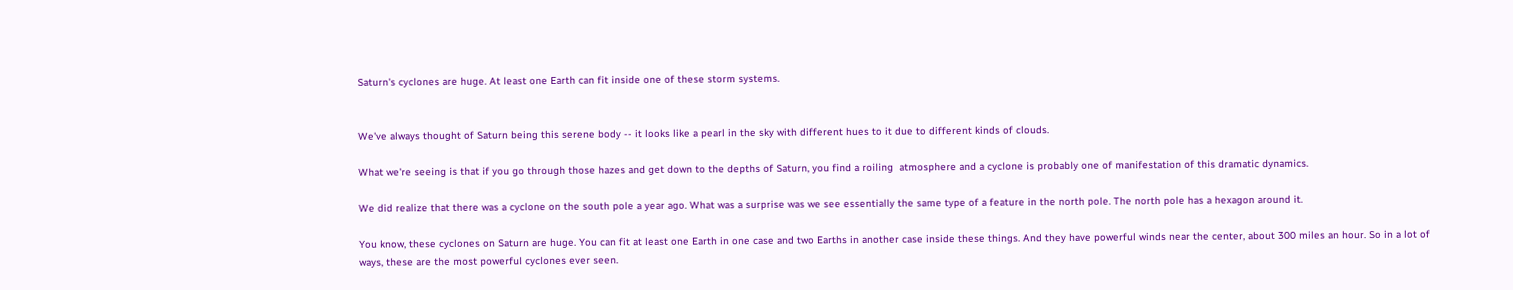Saturn's cyclones are huge. At least one Earth can fit inside one of these storm systems.


We've always thought of Saturn being this serene body -- it looks like a pearl in the sky with different hues to it due to different kinds of clouds.

What we're seeing is that if you go through those hazes and get down to the depths of Saturn, you find a roiling  atmosphere and a cyclone is probably one of manifestation of this dramatic dynamics.

We did realize that there was a cyclone on the south pole a year ago. What was a surprise was we see essentially the same type of a feature in the north pole. The north pole has a hexagon around it.

You know, these cyclones on Saturn are huge. You can fit at least one Earth in one case and two Earths in another case inside these things. And they have powerful winds near the center, about 300 miles an hour. So in a lot of ways, these are the most powerful cyclones ever seen.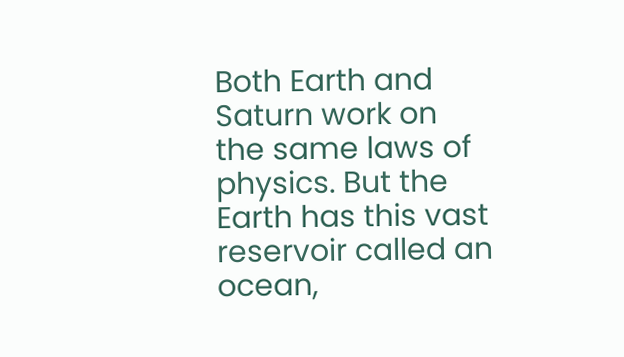Both Earth and Saturn work on the same laws of physics. But the Earth has this vast reservoir called an ocean,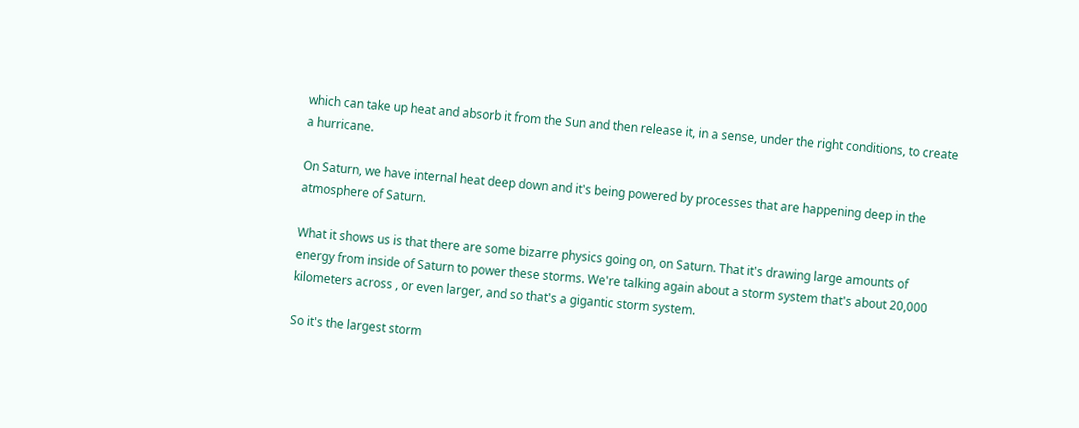which can take up heat and absorb it from the Sun and then release it, in a sense, under the right conditions, to create a hurricane.

On Saturn, we have internal heat deep down and it's being powered by processes that are happening deep in the atmosphere of Saturn.

What it shows us is that there are some bizarre physics going on, on Saturn. That it's drawing large amounts of energy from inside of Saturn to power these storms. We're talking again about a storm system that's about 20,000 kilometers across , or even larger, and so that's a gigantic storm system.

So it's the largest storm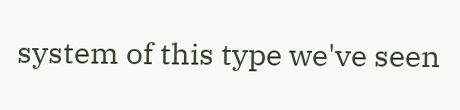system of this type we've seen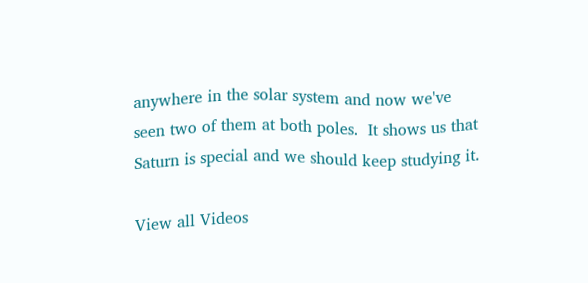anywhere in the solar system and now we've seen two of them at both poles.  It shows us that Saturn is special and we should keep studying it.

View all Videos